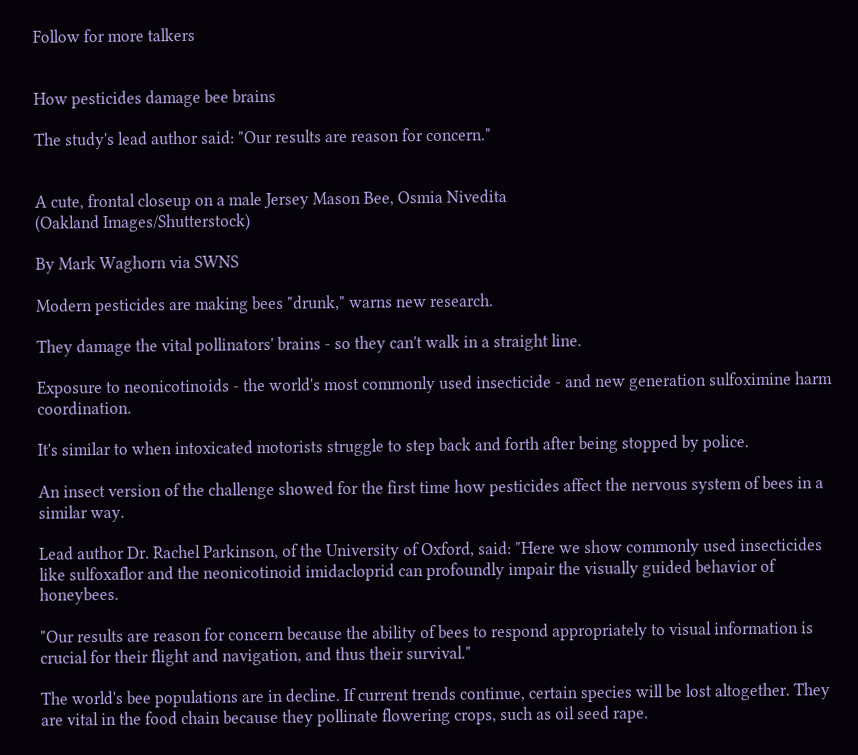Follow for more talkers


How pesticides damage bee brains

The study's lead author said: "Our results are reason for concern."


A cute, frontal closeup on a male Jersey Mason Bee, Osmia Nivedita
(Oakland Images/Shutterstock)

By Mark Waghorn via SWNS

Modern pesticides are making bees "drunk," warns new research.

They damage the vital pollinators' brains - so they can't walk in a straight line.

Exposure to neonicotinoids - the world's most commonly used insecticide - and new generation sulfoximine harm coordination.

It's similar to when intoxicated motorists struggle to step back and forth after being stopped by police.

An insect version of the challenge showed for the first time how pesticides affect the nervous system of bees in a similar way.

Lead author Dr. Rachel Parkinson, of the University of Oxford, said: "Here we show commonly used insecticides like sulfoxaflor and the neonicotinoid imidacloprid can profoundly impair the visually guided behavior of honeybees.

"Our results are reason for concern because the ability of bees to respond appropriately to visual information is crucial for their flight and navigation, and thus their survival."

The world's bee populations are in decline. If current trends continue, certain species will be lost altogether. They are vital in the food chain because they pollinate flowering crops, such as oil seed rape.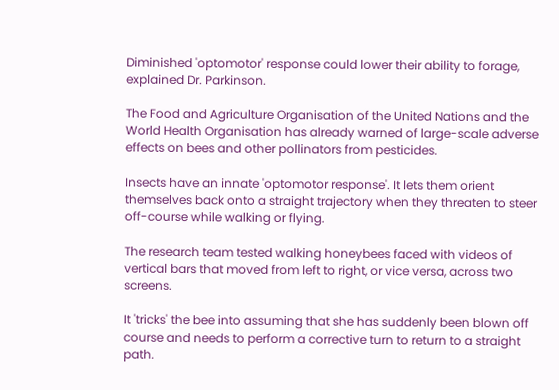Diminished 'optomotor' response could lower their ability to forage, explained Dr. Parkinson.

The Food and Agriculture Organisation of the United Nations and the World Health Organisation has already warned of large-scale adverse effects on bees and other pollinators from pesticides.

Insects have an innate 'optomotor response'. It lets them orient themselves back onto a straight trajectory when they threaten to steer off-course while walking or flying.

The research team tested walking honeybees faced with videos of vertical bars that moved from left to right, or vice versa, across two screens.

It 'tricks' the bee into assuming that she has suddenly been blown off course and needs to perform a corrective turn to return to a straight path.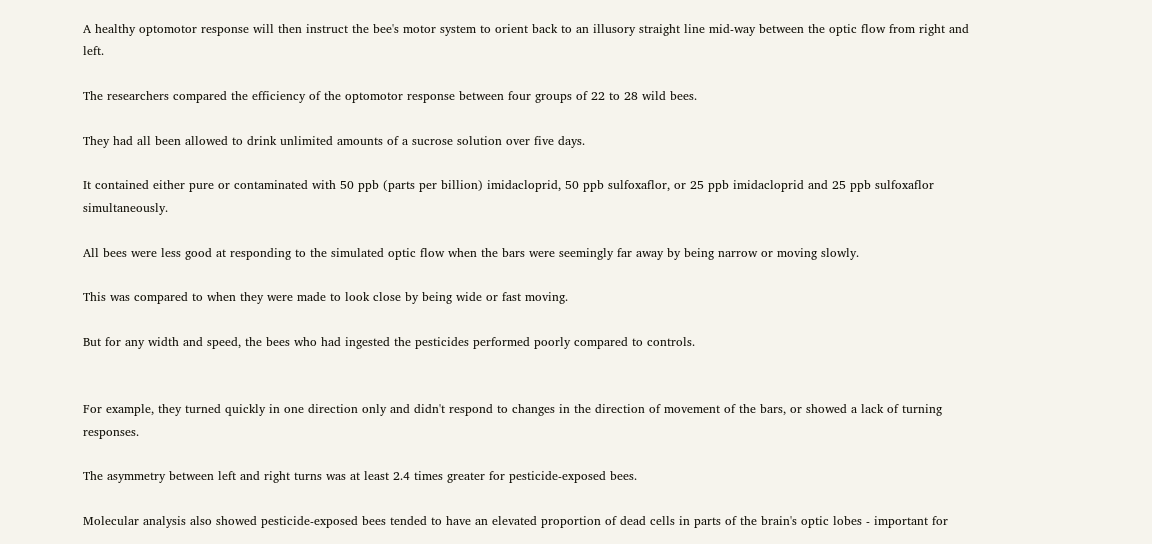A healthy optomotor response will then instruct the bee's motor system to orient back to an illusory straight line mid-way between the optic flow from right and left.

The researchers compared the efficiency of the optomotor response between four groups of 22 to 28 wild bees.

They had all been allowed to drink unlimited amounts of a sucrose solution over five days.

It contained either pure or contaminated with 50 ppb (parts per billion) imidacloprid, 50 ppb sulfoxaflor, or 25 ppb imidacloprid and 25 ppb sulfoxaflor simultaneously.

All bees were less good at responding to the simulated optic flow when the bars were seemingly far away by being narrow or moving slowly.

This was compared to when they were made to look close by being wide or fast moving.

But for any width and speed, the bees who had ingested the pesticides performed poorly compared to controls.


For example, they turned quickly in one direction only and didn't respond to changes in the direction of movement of the bars, or showed a lack of turning responses.

The asymmetry between left and right turns was at least 2.4 times greater for pesticide-exposed bees.

Molecular analysis also showed pesticide-exposed bees tended to have an elevated proportion of dead cells in parts of the brain's optic lobes - important for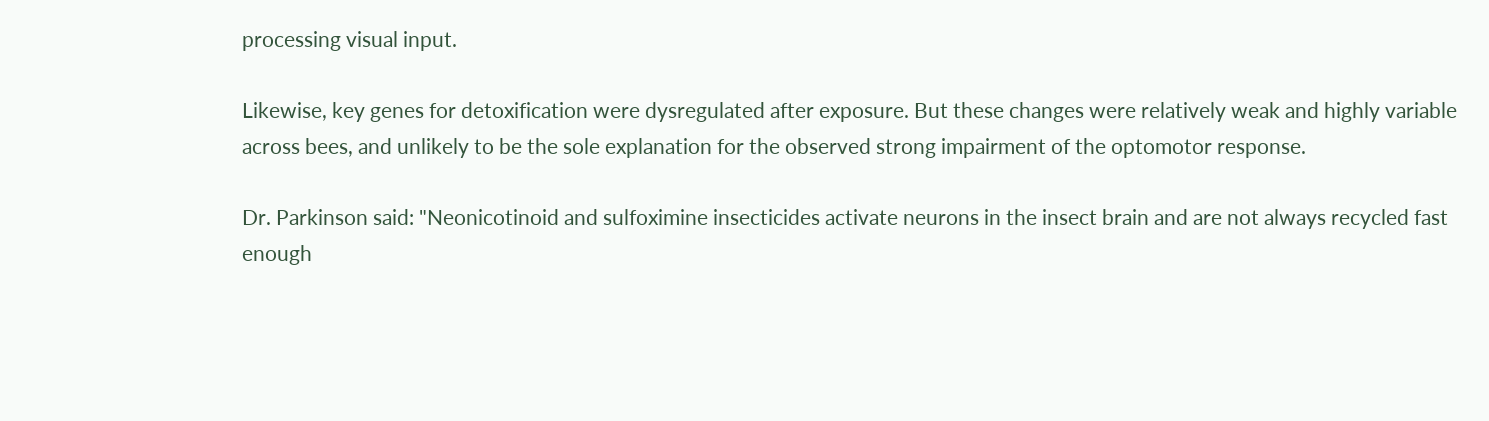processing visual input.

Likewise, key genes for detoxification were dysregulated after exposure. But these changes were relatively weak and highly variable across bees, and unlikely to be the sole explanation for the observed strong impairment of the optomotor response.

Dr. Parkinson said: "Neonicotinoid and sulfoximine insecticides activate neurons in the insect brain and are not always recycled fast enough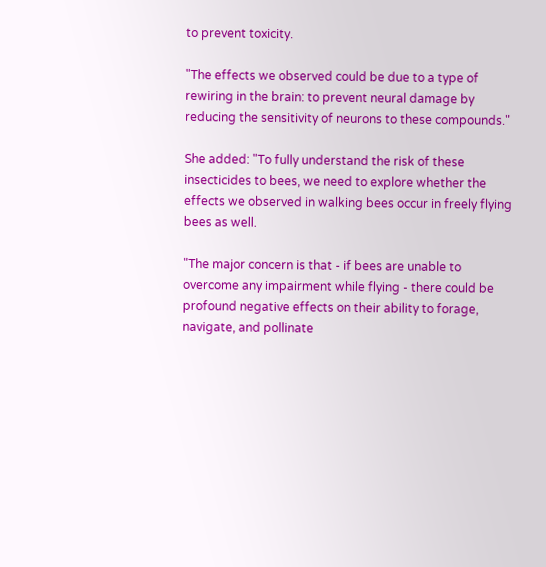to prevent toxicity.

"The effects we observed could be due to a type of rewiring in the brain: to prevent neural damage by reducing the sensitivity of neurons to these compounds."

She added: "To fully understand the risk of these insecticides to bees, we need to explore whether the effects we observed in walking bees occur in freely flying bees as well.

"The major concern is that - if bees are unable to overcome any impairment while flying - there could be profound negative effects on their ability to forage, navigate, and pollinate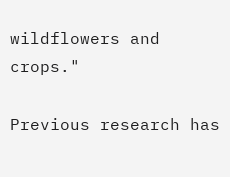wildflowers and crops."

Previous research has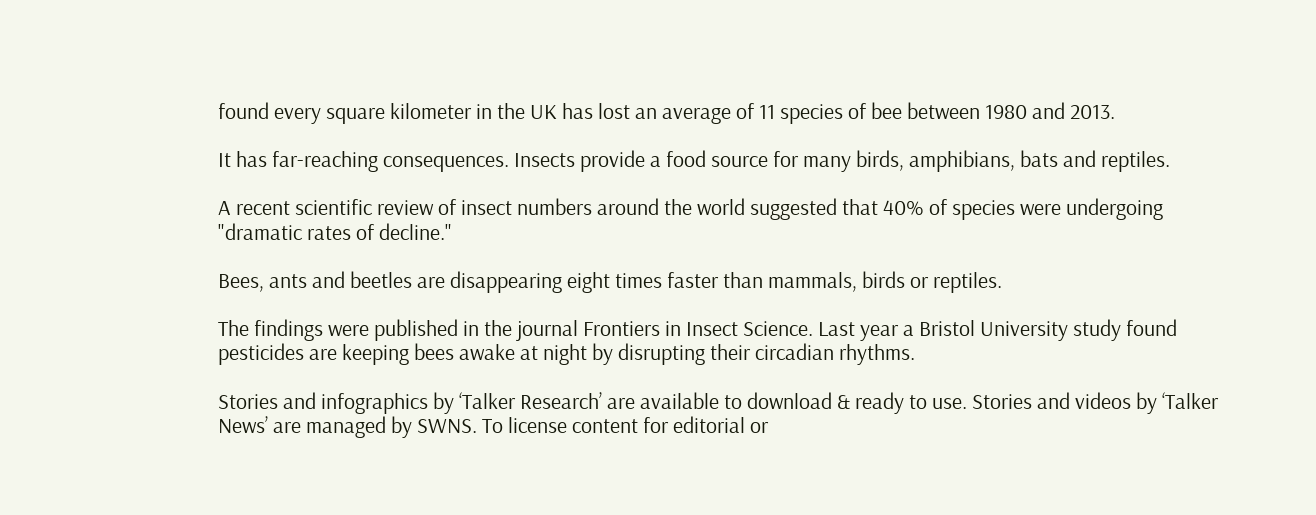found every square kilometer in the UK has lost an average of 11 species of bee between 1980 and 2013.

It has far-reaching consequences. Insects provide a food source for many birds, amphibians, bats and reptiles.

A recent scientific review of insect numbers around the world suggested that 40% of species were undergoing "dramatic rates of decline."

Bees, ants and beetles are disappearing eight times faster than mammals, birds or reptiles.

The findings were published in the journal Frontiers in Insect Science. Last year a Bristol University study found pesticides are keeping bees awake at night by disrupting their circadian rhythms.

Stories and infographics by ‘Talker Research’ are available to download & ready to use. Stories and videos by ‘Talker News’ are managed by SWNS. To license content for editorial or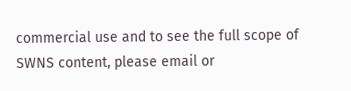commercial use and to see the full scope of SWNS content, please email or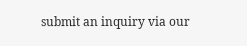submit an inquiry via our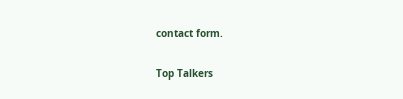contact form.

Top Talkers